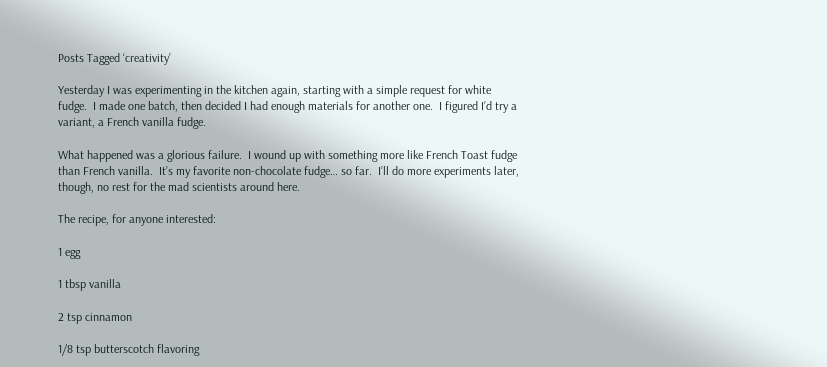Posts Tagged ‘creativity’

Yesterday I was experimenting in the kitchen again, starting with a simple request for white fudge.  I made one batch, then decided I had enough materials for another one.  I figured I’d try a variant, a French vanilla fudge.

What happened was a glorious failure.  I wound up with something more like French Toast fudge than French vanilla.  It’s my favorite non-chocolate fudge… so far.  I’ll do more experiments later, though, no rest for the mad scientists around here.

The recipe, for anyone interested:

1 egg

1 tbsp vanilla

2 tsp cinnamon

1/8 tsp butterscotch flavoring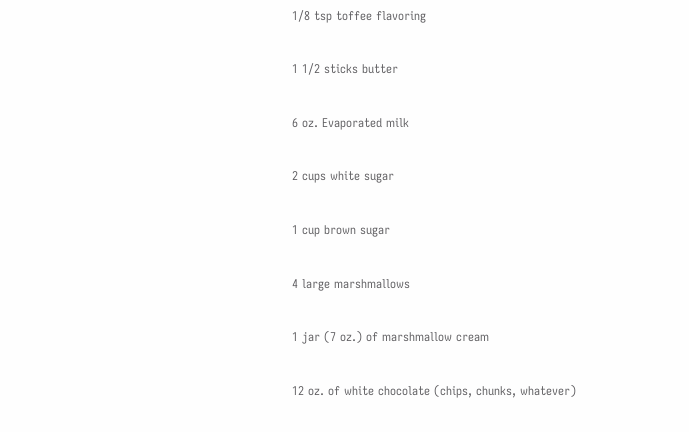1/8 tsp toffee flavoring

1 1/2 sticks butter

6 oz. Evaporated milk

2 cups white sugar

1 cup brown sugar

4 large marshmallows

1 jar (7 oz.) of marshmallow cream

12 oz. of white chocolate (chips, chunks, whatever)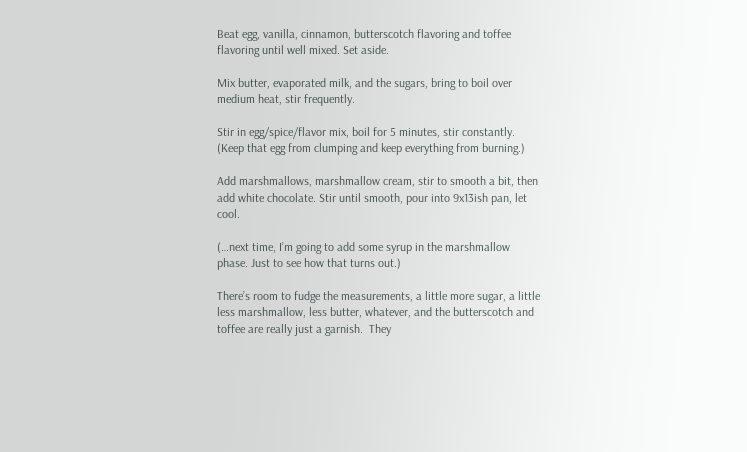Beat egg, vanilla, cinnamon, butterscotch flavoring and toffee flavoring until well mixed. Set aside.

Mix butter, evaporated milk, and the sugars, bring to boil over medium heat, stir frequently.

Stir in egg/spice/flavor mix, boil for 5 minutes, stir constantly. (Keep that egg from clumping and keep everything from burning.)

Add marshmallows, marshmallow cream, stir to smooth a bit, then add white chocolate. Stir until smooth, pour into 9x13ish pan, let cool.

(…next time, I’m going to add some syrup in the marshmallow phase. Just to see how that turns out.)

There’s room to fudge the measurements, a little more sugar, a little less marshmallow, less butter, whatever, and the butterscotch and toffee are really just a garnish.  They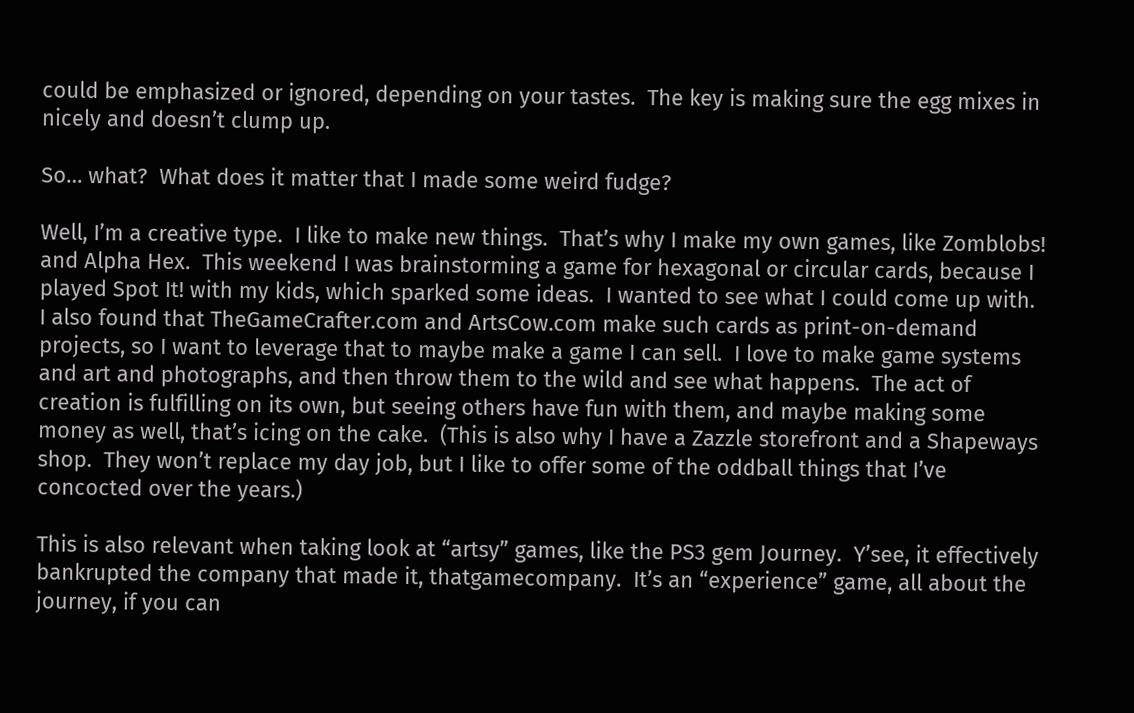could be emphasized or ignored, depending on your tastes.  The key is making sure the egg mixes in nicely and doesn’t clump up.

So… what?  What does it matter that I made some weird fudge?

Well, I’m a creative type.  I like to make new things.  That’s why I make my own games, like Zomblobs! and Alpha Hex.  This weekend I was brainstorming a game for hexagonal or circular cards, because I played Spot It! with my kids, which sparked some ideas.  I wanted to see what I could come up with.  I also found that TheGameCrafter.com and ArtsCow.com make such cards as print-on-demand projects, so I want to leverage that to maybe make a game I can sell.  I love to make game systems and art and photographs, and then throw them to the wild and see what happens.  The act of creation is fulfilling on its own, but seeing others have fun with them, and maybe making some money as well, that’s icing on the cake.  (This is also why I have a Zazzle storefront and a Shapeways shop.  They won’t replace my day job, but I like to offer some of the oddball things that I’ve concocted over the years.)

This is also relevant when taking look at “artsy” games, like the PS3 gem Journey.  Y’see, it effectively bankrupted the company that made it, thatgamecompany.  It’s an “experience” game, all about the journey, if you can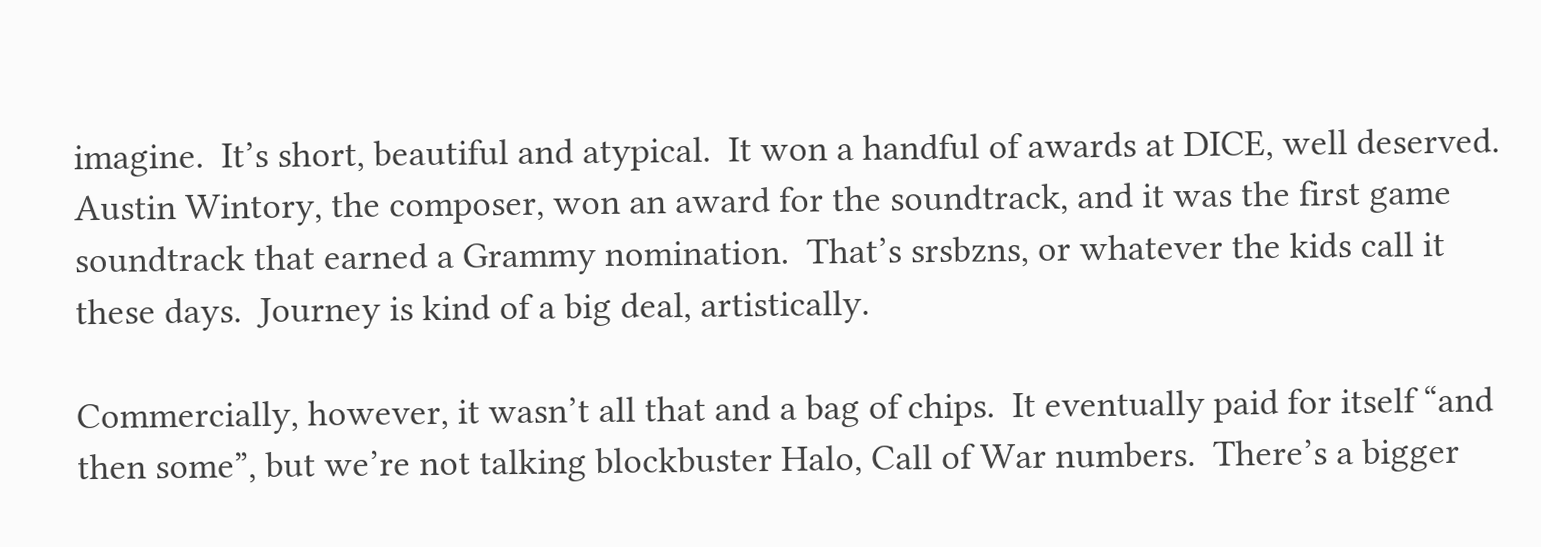imagine.  It’s short, beautiful and atypical.  It won a handful of awards at DICE, well deserved.  Austin Wintory, the composer, won an award for the soundtrack, and it was the first game soundtrack that earned a Grammy nomination.  That’s srsbzns, or whatever the kids call it these days.  Journey is kind of a big deal, artistically.

Commercially, however, it wasn’t all that and a bag of chips.  It eventually paid for itself “and then some”, but we’re not talking blockbuster Halo, Call of War numbers.  There’s a bigger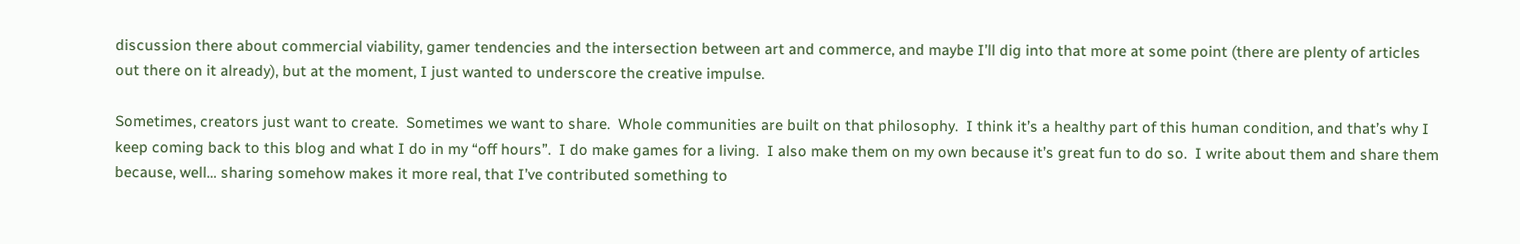discussion there about commercial viability, gamer tendencies and the intersection between art and commerce, and maybe I’ll dig into that more at some point (there are plenty of articles out there on it already), but at the moment, I just wanted to underscore the creative impulse.

Sometimes, creators just want to create.  Sometimes we want to share.  Whole communities are built on that philosophy.  I think it’s a healthy part of this human condition, and that’s why I keep coming back to this blog and what I do in my “off hours”.  I do make games for a living.  I also make them on my own because it’s great fun to do so.  I write about them and share them because, well… sharing somehow makes it more real, that I’ve contributed something to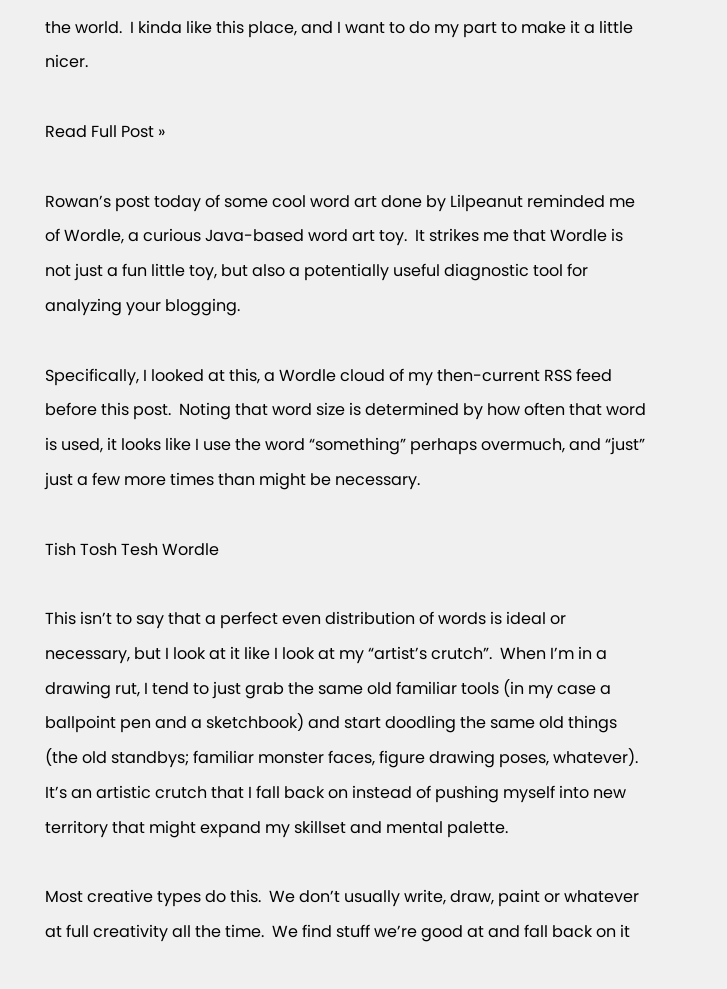the world.  I kinda like this place, and I want to do my part to make it a little nicer.

Read Full Post »

Rowan’s post today of some cool word art done by Lilpeanut reminded me of Wordle, a curious Java-based word art toy.  It strikes me that Wordle is not just a fun little toy, but also a potentially useful diagnostic tool for analyzing your blogging.

Specifically, I looked at this, a Wordle cloud of my then-current RSS feed before this post.  Noting that word size is determined by how often that word is used, it looks like I use the word “something” perhaps overmuch, and “just” just a few more times than might be necessary.

Tish Tosh Tesh Wordle

This isn’t to say that a perfect even distribution of words is ideal or necessary, but I look at it like I look at my “artist’s crutch”.  When I’m in a drawing rut, I tend to just grab the same old familiar tools (in my case a ballpoint pen and a sketchbook) and start doodling the same old things (the old standbys; familiar monster faces, figure drawing poses, whatever).  It’s an artistic crutch that I fall back on instead of pushing myself into new territory that might expand my skillset and mental palette.

Most creative types do this.  We don’t usually write, draw, paint or whatever at full creativity all the time.  We find stuff we’re good at and fall back on it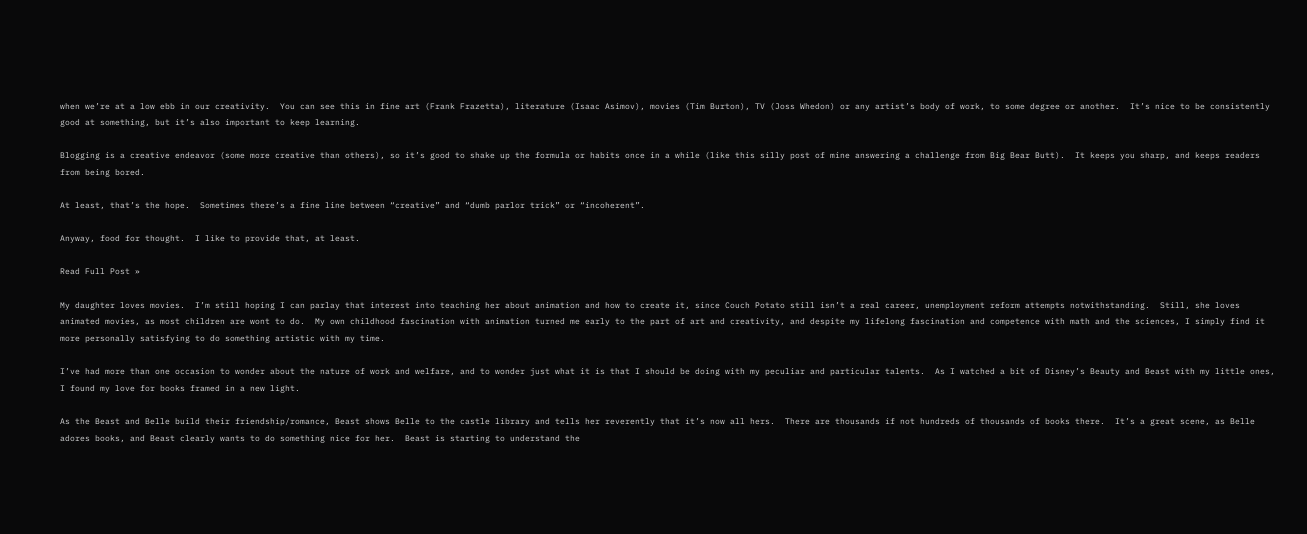when we’re at a low ebb in our creativity.  You can see this in fine art (Frank Frazetta), literature (Isaac Asimov), movies (Tim Burton), TV (Joss Whedon) or any artist’s body of work, to some degree or another.  It’s nice to be consistently good at something, but it’s also important to keep learning.

Blogging is a creative endeavor (some more creative than others), so it’s good to shake up the formula or habits once in a while (like this silly post of mine answering a challenge from Big Bear Butt).  It keeps you sharp, and keeps readers from being bored.

At least, that’s the hope.  Sometimes there’s a fine line between “creative” and “dumb parlor trick” or “incoherent”.

Anyway, food for thought.  I like to provide that, at least.

Read Full Post »

My daughter loves movies.  I’m still hoping I can parlay that interest into teaching her about animation and how to create it, since Couch Potato still isn’t a real career, unemployment reform attempts notwithstanding.  Still, she loves animated movies, as most children are wont to do.  My own childhood fascination with animation turned me early to the part of art and creativity, and despite my lifelong fascination and competence with math and the sciences, I simply find it more personally satisfying to do something artistic with my time.

I’ve had more than one occasion to wonder about the nature of work and welfare, and to wonder just what it is that I should be doing with my peculiar and particular talents.  As I watched a bit of Disney’s Beauty and Beast with my little ones, I found my love for books framed in a new light.

As the Beast and Belle build their friendship/romance, Beast shows Belle to the castle library and tells her reverently that it’s now all hers.  There are thousands if not hundreds of thousands of books there.  It’s a great scene, as Belle adores books, and Beast clearly wants to do something nice for her.  Beast is starting to understand the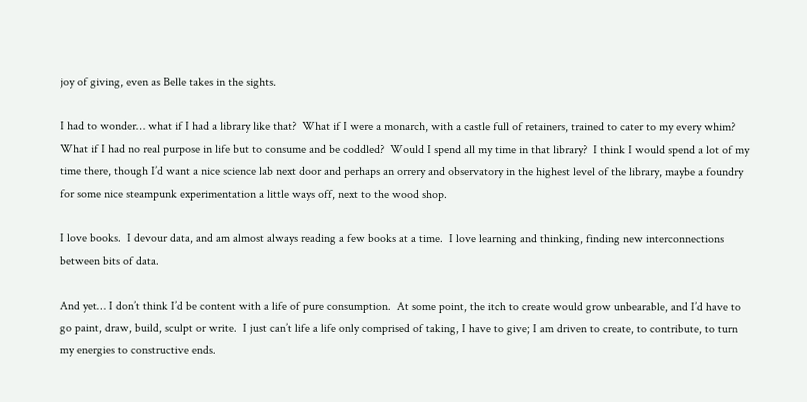joy of giving, even as Belle takes in the sights.

I had to wonder… what if I had a library like that?  What if I were a monarch, with a castle full of retainers, trained to cater to my every whim?  What if I had no real purpose in life but to consume and be coddled?  Would I spend all my time in that library?  I think I would spend a lot of my time there, though I’d want a nice science lab next door and perhaps an orrery and observatory in the highest level of the library, maybe a foundry for some nice steampunk experimentation a little ways off, next to the wood shop.

I love books.  I devour data, and am almost always reading a few books at a time.  I love learning and thinking, finding new interconnections between bits of data.

And yet… I don’t think I’d be content with a life of pure consumption.  At some point, the itch to create would grow unbearable, and I’d have to go paint, draw, build, sculpt or write.  I just can’t life a life only comprised of taking, I have to give; I am driven to create, to contribute, to turn my energies to constructive ends.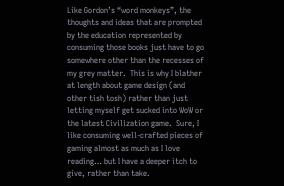Like Gordon’s “word monkeys”, the thoughts and ideas that are prompted by the education represented by consuming those books just have to go somewhere other than the recesses of my grey matter.  This is why I blather at length about game design (and other tish tosh) rather than just letting myself get sucked into WoW or the latest Civilization game.  Sure, I like consuming well-crafted pieces of gaming almost as much as I love reading… but I have a deeper itch to give, rather than take.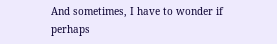And sometimes, I have to wonder if perhaps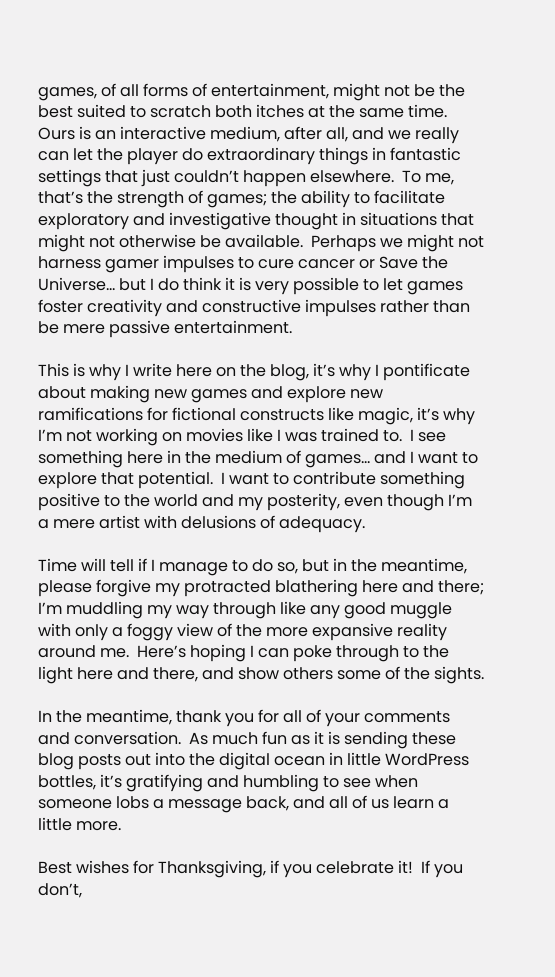games, of all forms of entertainment, might not be the best suited to scratch both itches at the same time.  Ours is an interactive medium, after all, and we really can let the player do extraordinary things in fantastic settings that just couldn’t happen elsewhere.  To me, that’s the strength of games; the ability to facilitate exploratory and investigative thought in situations that might not otherwise be available.  Perhaps we might not harness gamer impulses to cure cancer or Save the Universe… but I do think it is very possible to let games foster creativity and constructive impulses rather than be mere passive entertainment.

This is why I write here on the blog, it’s why I pontificate about making new games and explore new ramifications for fictional constructs like magic, it’s why I’m not working on movies like I was trained to.  I see something here in the medium of games… and I want to explore that potential.  I want to contribute something positive to the world and my posterity, even though I’m a mere artist with delusions of adequacy.

Time will tell if I manage to do so, but in the meantime, please forgive my protracted blathering here and there; I’m muddling my way through like any good muggle with only a foggy view of the more expansive reality around me.  Here’s hoping I can poke through to the light here and there, and show others some of the sights.

In the meantime, thank you for all of your comments and conversation.  As much fun as it is sending these blog posts out into the digital ocean in little WordPress bottles, it’s gratifying and humbling to see when someone lobs a message back, and all of us learn a little more.

Best wishes for Thanksgiving, if you celebrate it!  If you don’t,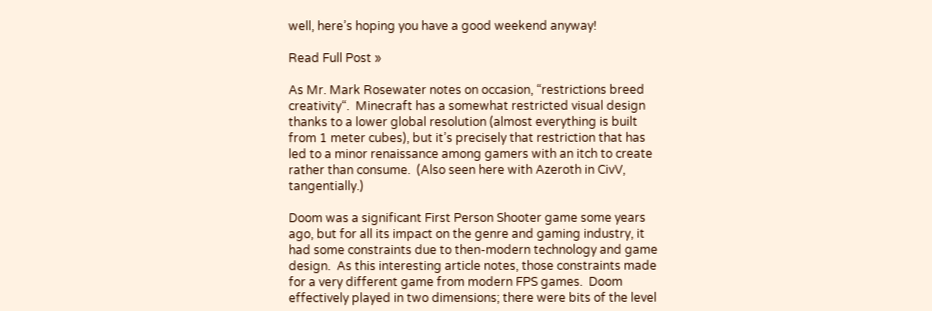well, here’s hoping you have a good weekend anyway!

Read Full Post »

As Mr. Mark Rosewater notes on occasion, “restrictions breed creativity“.  Minecraft has a somewhat restricted visual design thanks to a lower global resolution (almost everything is built from 1 meter cubes), but it’s precisely that restriction that has led to a minor renaissance among gamers with an itch to create rather than consume.  (Also seen here with Azeroth in CivV, tangentially.)

Doom was a significant First Person Shooter game some years ago, but for all its impact on the genre and gaming industry, it had some constraints due to then-modern technology and game design.  As this interesting article notes, those constraints made for a very different game from modern FPS games.  Doom effectively played in two dimensions; there were bits of the level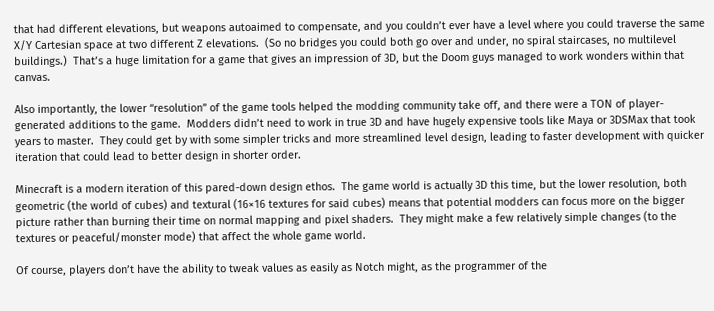that had different elevations, but weapons autoaimed to compensate, and you couldn’t ever have a level where you could traverse the same X/Y Cartesian space at two different Z elevations.  (So no bridges you could both go over and under, no spiral staircases, no multilevel buildings.)  That’s a huge limitation for a game that gives an impression of 3D, but the Doom guys managed to work wonders within that canvas.

Also importantly, the lower “resolution” of the game tools helped the modding community take off, and there were a TON of player-generated additions to the game.  Modders didn’t need to work in true 3D and have hugely expensive tools like Maya or 3DSMax that took years to master.  They could get by with some simpler tricks and more streamlined level design, leading to faster development with quicker iteration that could lead to better design in shorter order.

Minecraft is a modern iteration of this pared-down design ethos.  The game world is actually 3D this time, but the lower resolution, both geometric (the world of cubes) and textural (16×16 textures for said cubes) means that potential modders can focus more on the bigger picture rather than burning their time on normal mapping and pixel shaders.  They might make a few relatively simple changes (to the textures or peaceful/monster mode) that affect the whole game world.

Of course, players don’t have the ability to tweak values as easily as Notch might, as the programmer of the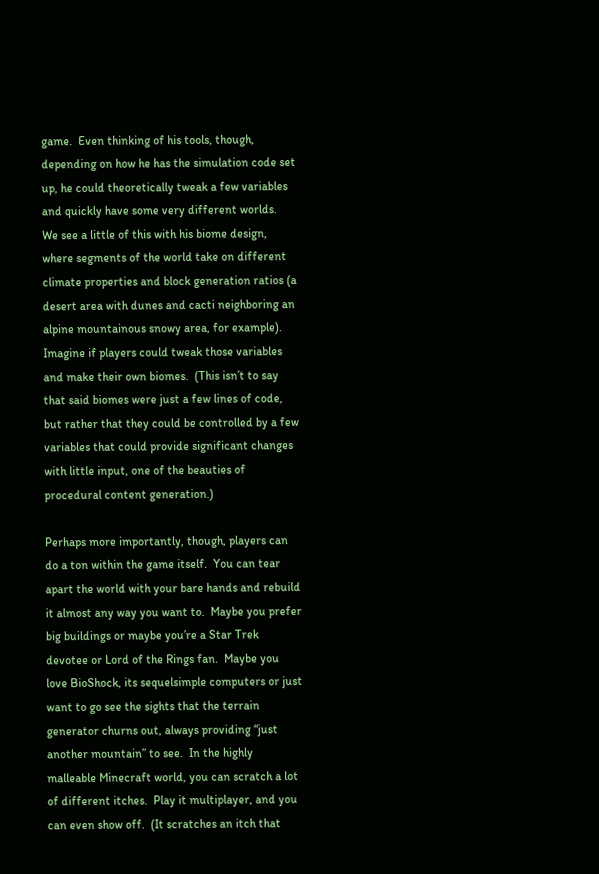game.  Even thinking of his tools, though, depending on how he has the simulation code set up, he could theoretically tweak a few variables and quickly have some very different worlds.  We see a little of this with his biome design, where segments of the world take on different climate properties and block generation ratios (a desert area with dunes and cacti neighboring an alpine mountainous snowy area, for example).  Imagine if players could tweak those variables and make their own biomes.  (This isn’t to say that said biomes were just a few lines of code, but rather that they could be controlled by a few variables that could provide significant changes with little input, one of the beauties of procedural content generation.)

Perhaps more importantly, though, players can do a ton within the game itself.  You can tear apart the world with your bare hands and rebuild it almost any way you want to.  Maybe you prefer big buildings or maybe you’re a Star Trek devotee or Lord of the Rings fan.  Maybe you love BioShock, its sequelsimple computers or just want to go see the sights that the terrain generator churns out, always providing “just another mountain” to see.  In the highly malleable Minecraft world, you can scratch a lot of different itches.  Play it multiplayer, and you can even show off.  (It scratches an itch that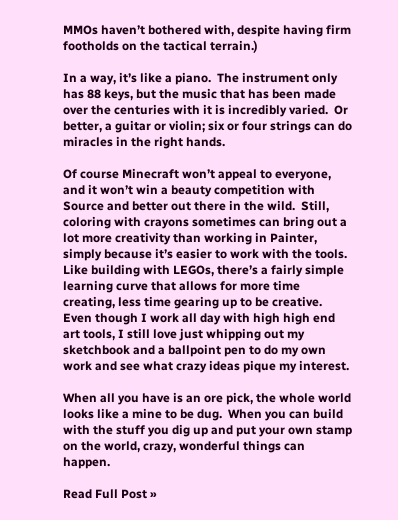MMOs haven’t bothered with, despite having firm footholds on the tactical terrain.)

In a way, it’s like a piano.  The instrument only has 88 keys, but the music that has been made over the centuries with it is incredibly varied.  Or better, a guitar or violin; six or four strings can do miracles in the right hands.

Of course Minecraft won’t appeal to everyone, and it won’t win a beauty competition with Source and better out there in the wild.  Still, coloring with crayons sometimes can bring out a lot more creativity than working in Painter, simply because it’s easier to work with the tools.  Like building with LEGOs, there’s a fairly simple learning curve that allows for more time creating, less time gearing up to be creative.  Even though I work all day with high high end art tools, I still love just whipping out my sketchbook and a ballpoint pen to do my own work and see what crazy ideas pique my interest.

When all you have is an ore pick, the whole world looks like a mine to be dug.  When you can build with the stuff you dig up and put your own stamp on the world, crazy, wonderful things can happen.

Read Full Post »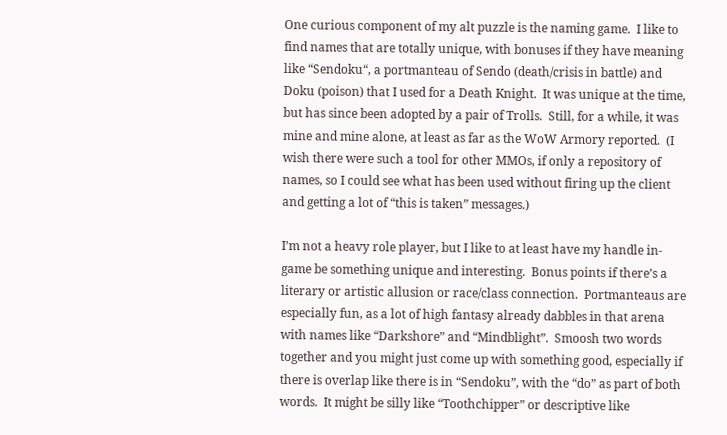One curious component of my alt puzzle is the naming game.  I like to find names that are totally unique, with bonuses if they have meaning like “Sendoku“, a portmanteau of Sendo (death/crisis in battle) and Doku (poison) that I used for a Death Knight.  It was unique at the time, but has since been adopted by a pair of Trolls.  Still, for a while, it was mine and mine alone, at least as far as the WoW Armory reported.  (I wish there were such a tool for other MMOs, if only a repository of names, so I could see what has been used without firing up the client and getting a lot of “this is taken” messages.)

I’m not a heavy role player, but I like to at least have my handle in-game be something unique and interesting.  Bonus points if there’s a literary or artistic allusion or race/class connection.  Portmanteaus are especially fun, as a lot of high fantasy already dabbles in that arena with names like “Darkshore” and “Mindblight”.  Smoosh two words together and you might just come up with something good, especially if there is overlap like there is in “Sendoku”, with the “do” as part of both words.  It might be silly like “Toothchipper” or descriptive like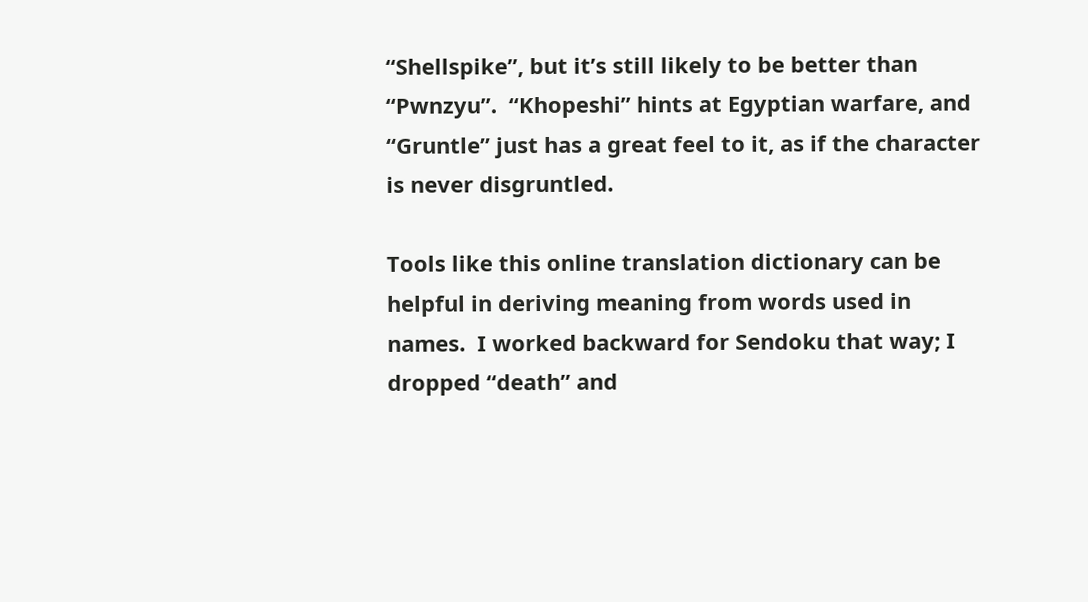“Shellspike”, but it’s still likely to be better than “Pwnzyu”.  “Khopeshi” hints at Egyptian warfare, and “Gruntle” just has a great feel to it, as if the character is never disgruntled.

Tools like this online translation dictionary can be helpful in deriving meaning from words used in names.  I worked backward for Sendoku that way; I dropped “death” and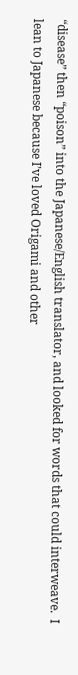“disease” then “poison” into the Japanese/English translator, and looked for words that could interweave.  I lean to Japanese because I’ve loved Origami and other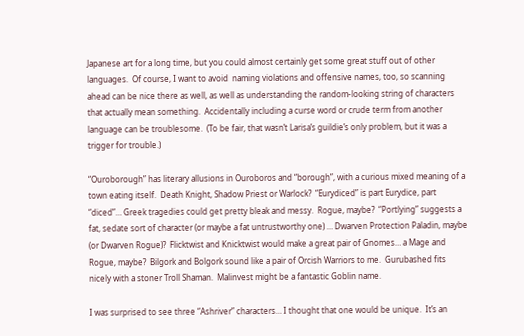Japanese art for a long time, but you could almost certainly get some great stuff out of other languages.  Of course, I want to avoid  naming violations and offensive names, too, so scanning ahead can be nice there as well, as well as understanding the random-looking string of characters that actually mean something.  Accidentally including a curse word or crude term from another language can be troublesome.  (To be fair, that wasn’t Larisa’s guildie’s only problem, but it was a trigger for trouble.)

“Ouroborough” has literary allusions in Ouroboros and “borough”, with a curious mixed meaning of a town eating itself.  Death Knight, Shadow Priest or Warlock?  “Eurydiced” is part Eurydice, part “diced”… Greek tragedies could get pretty bleak and messy.  Rogue, maybe?  “Portlying” suggests a fat, sedate sort of character (or maybe a fat untrustworthy one) … Dwarven Protection Paladin, maybe (or Dwarven Rogue)?  Flicktwist and Knicktwist would make a great pair of Gnomes… a Mage and Rogue, maybe?  Bilgork and Bolgork sound like a pair of Orcish Warriors to me.  Gurubashed fits nicely with a stoner Troll Shaman.  Malinvest might be a fantastic Goblin name.

I was surprised to see three “Ashriver” characters… I thought that one would be unique.  It’s an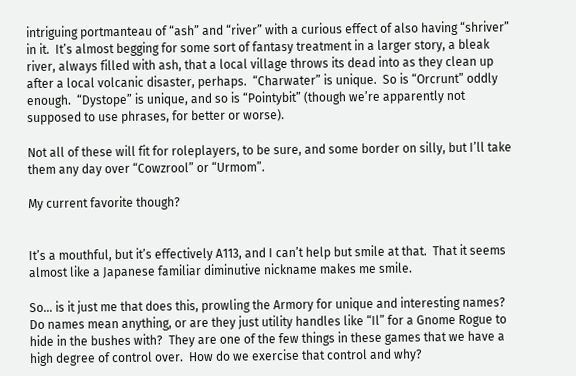intriguing portmanteau of “ash” and “river” with a curious effect of also having “shriver” in it.  It’s almost begging for some sort of fantasy treatment in a larger story, a bleak river, always filled with ash, that a local village throws its dead into as they clean up after a local volcanic disaster, perhaps.  “Charwater” is unique.  So is “Orcrunt” oddly enough.  “Dystope” is unique, and so is “Pointybit” (though we’re apparently not supposed to use phrases, for better or worse).

Not all of these will fit for roleplayers, to be sure, and some border on silly, but I’ll take them any day over “Cowzrool” or “Urmom”.

My current favorite though?


It’s a mouthful, but it’s effectively A113, and I can’t help but smile at that.  That it seems almost like a Japanese familiar diminutive nickname makes me smile.

So… is it just me that does this, prowling the Armory for unique and interesting names?  Do names mean anything, or are they just utility handles like “Il” for a Gnome Rogue to hide in the bushes with?  They are one of the few things in these games that we have a high degree of control over.  How do we exercise that control and why?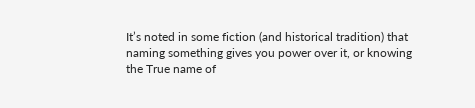It’s noted in some fiction (and historical tradition) that naming something gives you power over it, or knowing the True name of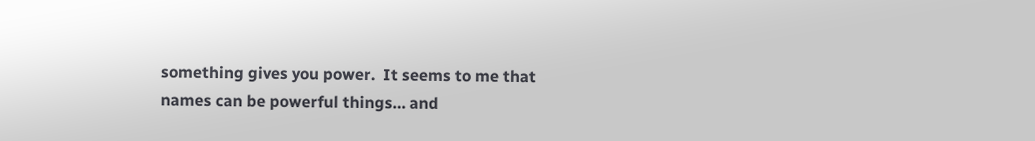something gives you power.  It seems to me that names can be powerful things… and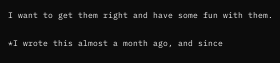I want to get them right and have some fun with them.

*I wrote this almost a month ago, and since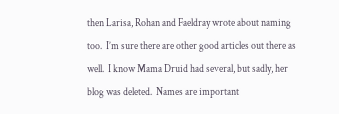then Larisa, Rohan and Faeldray wrote about naming too.  I’m sure there are other good articles out there as well.  I know Mama Druid had several, but sadly, her blog was deleted.  Names are important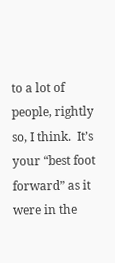to a lot of people, rightly so, I think.  It’s your “best foot forward” as it were in the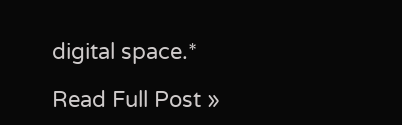digital space.*

Read Full Post »